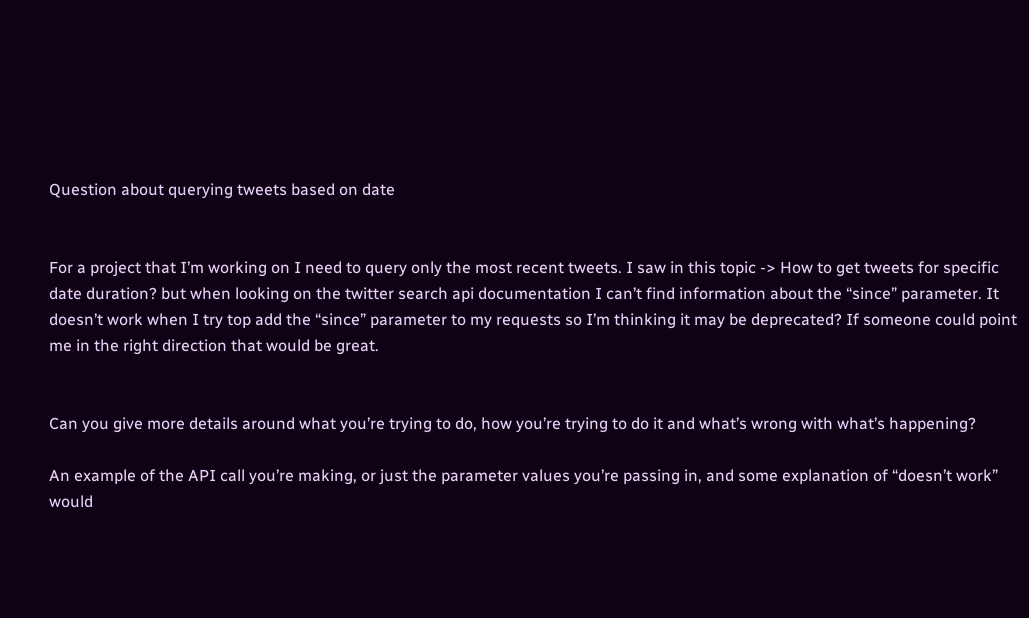Question about querying tweets based on date


For a project that I’m working on I need to query only the most recent tweets. I saw in this topic -> How to get tweets for specific date duration? but when looking on the twitter search api documentation I can’t find information about the “since” parameter. It doesn’t work when I try top add the “since” parameter to my requests so I’m thinking it may be deprecated? If someone could point me in the right direction that would be great.


Can you give more details around what you’re trying to do, how you’re trying to do it and what’s wrong with what’s happening?

An example of the API call you’re making, or just the parameter values you’re passing in, and some explanation of “doesn’t work” would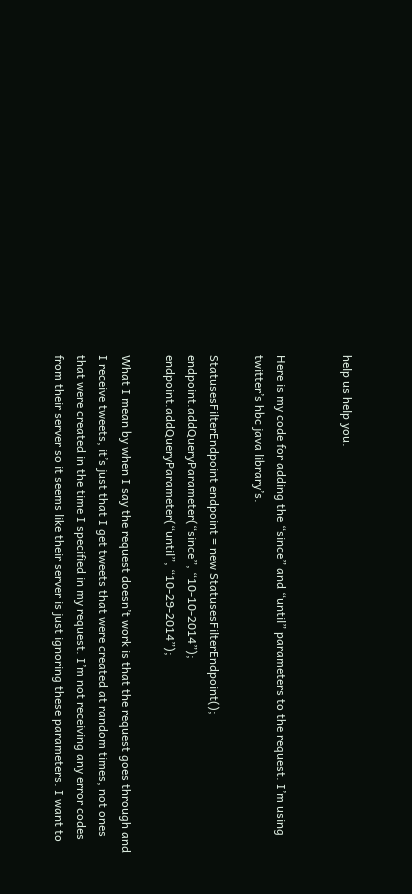help us help you.


Here is my code for adding the “since” and “until” parameters to the request. I’m using twitter’s hbc java library’s.

StatusesFilterEndpoint endpoint = new StatusesFilterEndpoint();
endpoint.addQueryParameter(“since”, “10-10-2014”);
endpoint.addQueryParameter(“until”, “10-29-2014”);

What I mean by when I say the request doesn’t work is that the request goes through and I receive tweets, it’s just that I get tweets that were created at random times, not ones that were created in the time I specified in my request. I’m not receiving any error codes from their server so it seems like their server is just ignoring these parameters. I want to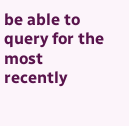be able to query for the most recently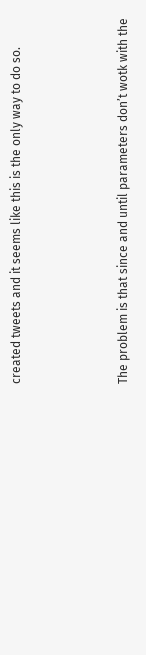created tweets and it seems like this is the only way to do so.



The problem is that since and until parameters don’t wotk with the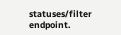statuses/filter endpoint.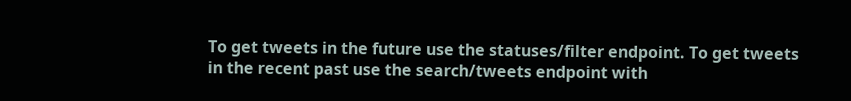To get tweets in the future use the statuses/filter endpoint. To get tweets in the recent past use the search/tweets endpoint with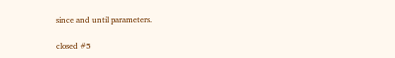since and until parameters.

closed #5